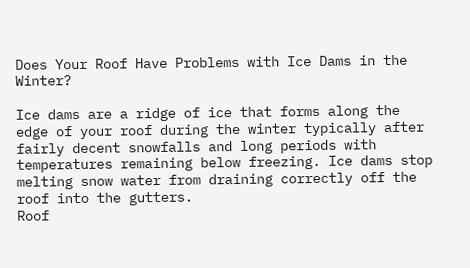Does Your Roof Have Problems with Ice Dams in the Winter?

Ice dams are a ridge of ice that forms along the edge of your roof during the winter typically after fairly decent snowfalls and long periods with temperatures remaining below freezing. Ice dams stop melting snow water from draining correctly off the roof into the gutters.
Roof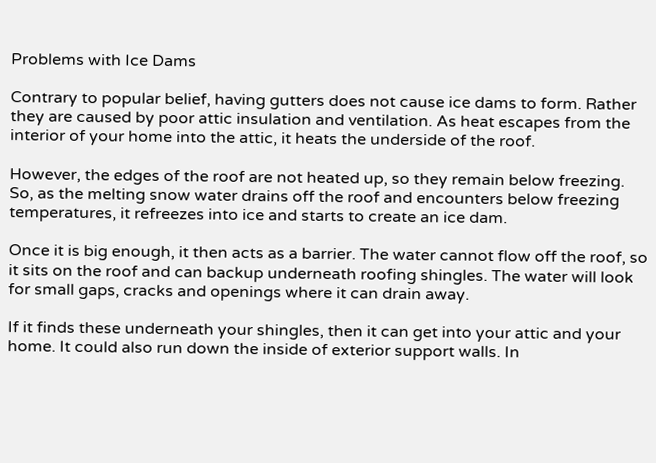Problems with Ice Dams

Contrary to popular belief, having gutters does not cause ice dams to form. Rather they are caused by poor attic insulation and ventilation. As heat escapes from the interior of your home into the attic, it heats the underside of the roof.

However, the edges of the roof are not heated up, so they remain below freezing. So, as the melting snow water drains off the roof and encounters below freezing temperatures, it refreezes into ice and starts to create an ice dam.

Once it is big enough, it then acts as a barrier. The water cannot flow off the roof, so it sits on the roof and can backup underneath roofing shingles. The water will look for small gaps, cracks and openings where it can drain away.

If it finds these underneath your shingles, then it can get into your attic and your home. It could also run down the inside of exterior support walls. In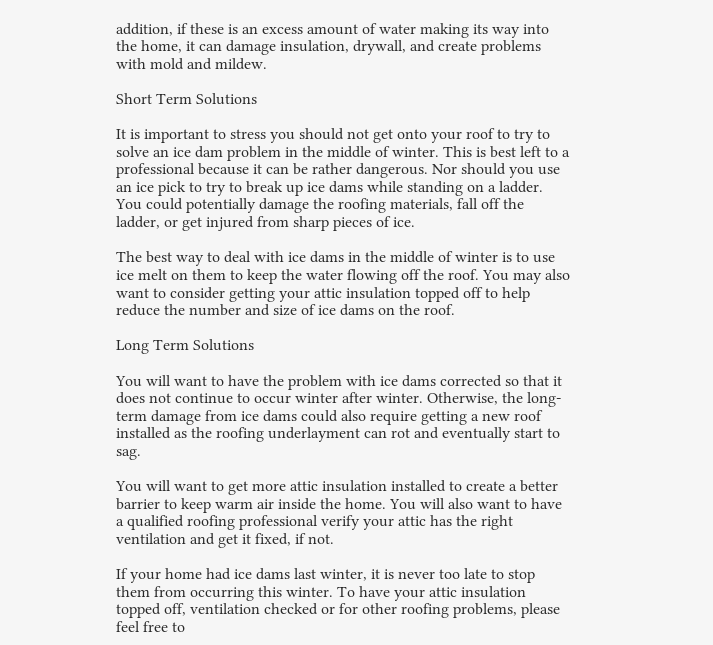addition, if these is an excess amount of water making its way into the home, it can damage insulation, drywall, and create problems with mold and mildew.

Short Term Solutions

It is important to stress you should not get onto your roof to try to solve an ice dam problem in the middle of winter. This is best left to a professional because it can be rather dangerous. Nor should you use an ice pick to try to break up ice dams while standing on a ladder. You could potentially damage the roofing materials, fall off the ladder, or get injured from sharp pieces of ice.

The best way to deal with ice dams in the middle of winter is to use ice melt on them to keep the water flowing off the roof. You may also want to consider getting your attic insulation topped off to help reduce the number and size of ice dams on the roof.

Long Term Solutions

You will want to have the problem with ice dams corrected so that it does not continue to occur winter after winter. Otherwise, the long-term damage from ice dams could also require getting a new roof installed as the roofing underlayment can rot and eventually start to sag.

You will want to get more attic insulation installed to create a better barrier to keep warm air inside the home. You will also want to have a qualified roofing professional verify your attic has the right ventilation and get it fixed, if not.

If your home had ice dams last winter, it is never too late to stop them from occurring this winter. To have your attic insulation topped off, ventilation checked or for other roofing problems, please feel free to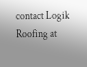contact Logik Roofing at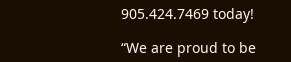905.424.7469 today!

“We are proud to be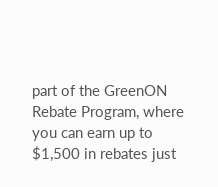part of the GreenON Rebate Program, where you can earn up to $1,500 in rebates just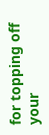for topping off your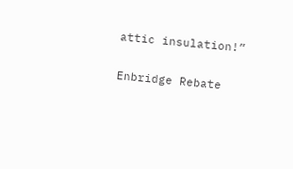attic insulation!”

Enbridge Rebate